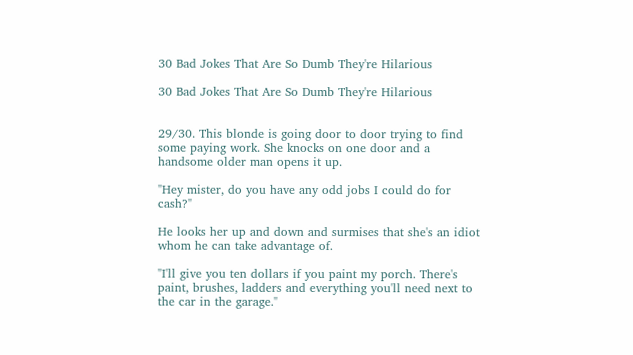30 Bad Jokes That Are So Dumb They're Hilarious

30 Bad Jokes That Are So Dumb They're Hilarious


29/30. This blonde is going door to door trying to find some paying work. She knocks on one door and a handsome older man opens it up.

"Hey mister, do you have any odd jobs I could do for cash?"

He looks her up and down and surmises that she's an idiot whom he can take advantage of.

"I'll give you ten dollars if you paint my porch. There's paint, brushes, ladders and everything you'll need next to the car in the garage."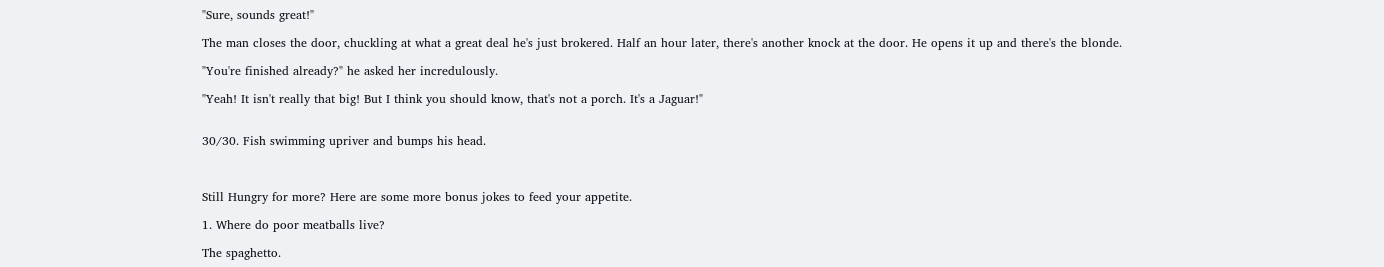"Sure, sounds great!"

The man closes the door, chuckling at what a great deal he's just brokered. Half an hour later, there's another knock at the door. He opens it up and there's the blonde.

"You're finished already?" he asked her incredulously.

"Yeah! It isn't really that big! But I think you should know, that's not a porch. It's a Jaguar!"


30/30. Fish swimming upriver and bumps his head.



Still Hungry for more? Here are some more bonus jokes to feed your appetite.

1. Where do poor meatballs live?

The spaghetto.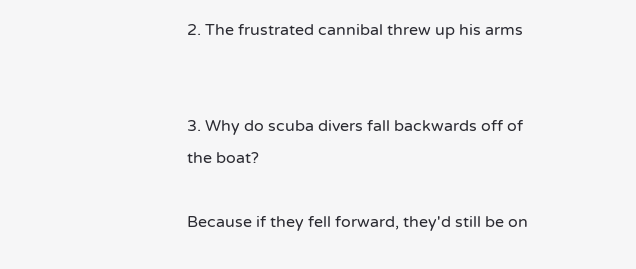2. The frustrated cannibal threw up his arms


3. Why do scuba divers fall backwards off of the boat?

Because if they fell forward, they'd still be on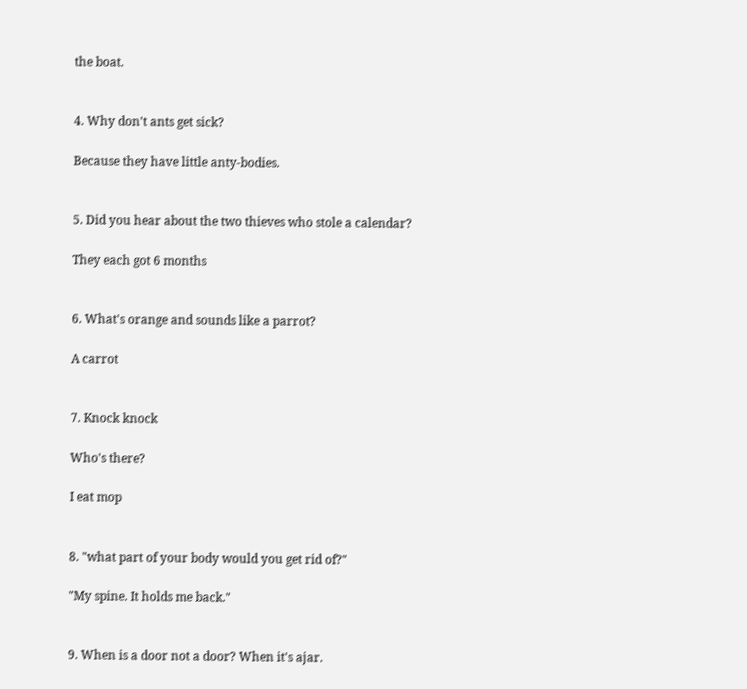the boat.


4. Why don't ants get sick?

Because they have little anty-bodies.


5. Did you hear about the two thieves who stole a calendar?

They each got 6 months


6. What's orange and sounds like a parrot?

A carrot


7. Knock knock

Who's there?

I eat mop


8. "what part of your body would you get rid of?"

"My spine. It holds me back."


9. When is a door not a door? When it's ajar.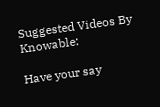Suggested Videos By Knowable:

Have your say